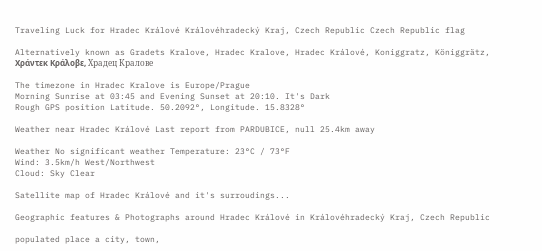Traveling Luck for Hradec Králové Královéhradecký Kraj, Czech Republic Czech Republic flag

Alternatively known as Gradets Kralove, Hradec Kralove, Hradec Králové, Koniggratz, Königgrätz, Χράντεκ Κράλοβε, Храдец Кралове

The timezone in Hradec Kralove is Europe/Prague
Morning Sunrise at 03:45 and Evening Sunset at 20:10. It's Dark
Rough GPS position Latitude. 50.2092°, Longitude. 15.8328°

Weather near Hradec Králové Last report from PARDUBICE, null 25.4km away

Weather No significant weather Temperature: 23°C / 73°F
Wind: 3.5km/h West/Northwest
Cloud: Sky Clear

Satellite map of Hradec Králové and it's surroudings...

Geographic features & Photographs around Hradec Králové in Královéhradecký Kraj, Czech Republic

populated place a city, town,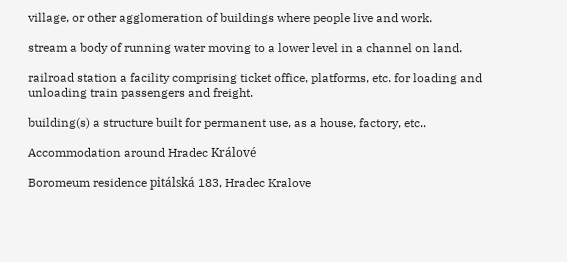village, or other agglomeration of buildings where people live and work.

stream a body of running water moving to a lower level in a channel on land.

railroad station a facility comprising ticket office, platforms, etc. for loading and unloading train passengers and freight.

building(s) a structure built for permanent use, as a house, factory, etc..

Accommodation around Hradec Králové

Boromeum residence pitálská 183, Hradec Kralove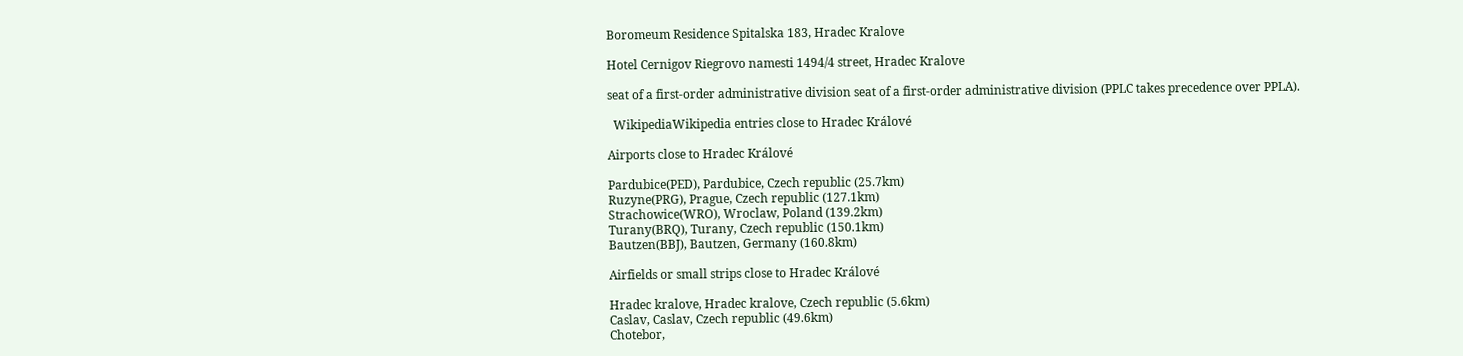Boromeum Residence Spitalska 183, Hradec Kralove

Hotel Cernigov Riegrovo namesti 1494/4 street, Hradec Kralove

seat of a first-order administrative division seat of a first-order administrative division (PPLC takes precedence over PPLA).

  WikipediaWikipedia entries close to Hradec Králové

Airports close to Hradec Králové

Pardubice(PED), Pardubice, Czech republic (25.7km)
Ruzyne(PRG), Prague, Czech republic (127.1km)
Strachowice(WRO), Wroclaw, Poland (139.2km)
Turany(BRQ), Turany, Czech republic (150.1km)
Bautzen(BBJ), Bautzen, Germany (160.8km)

Airfields or small strips close to Hradec Králové

Hradec kralove, Hradec kralove, Czech republic (5.6km)
Caslav, Caslav, Czech republic (49.6km)
Chotebor,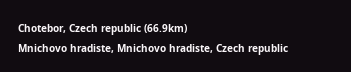Chotebor, Czech republic (66.9km)
Mnichovo hradiste, Mnichovo hradiste, Czech republic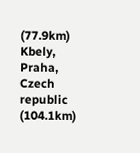(77.9km)
Kbely, Praha, Czech republic (104.1km)